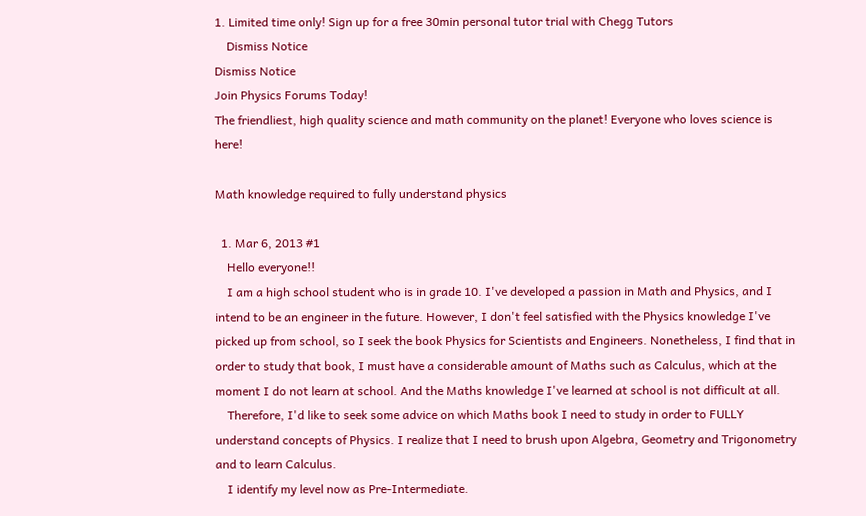1. Limited time only! Sign up for a free 30min personal tutor trial with Chegg Tutors
    Dismiss Notice
Dismiss Notice
Join Physics Forums Today!
The friendliest, high quality science and math community on the planet! Everyone who loves science is here!

Math knowledge required to fully understand physics

  1. Mar 6, 2013 #1
    Hello everyone!!
    I am a high school student who is in grade 10. I've developed a passion in Math and Physics, and I intend to be an engineer in the future. However, I don't feel satisfied with the Physics knowledge I've picked up from school, so I seek the book Physics for Scientists and Engineers. Nonetheless, I find that in order to study that book, I must have a considerable amount of Maths such as Calculus, which at the moment I do not learn at school. And the Maths knowledge I've learned at school is not difficult at all.
    Therefore, I'd like to seek some advice on which Maths book I need to study in order to FULLY understand concepts of Physics. I realize that I need to brush upon Algebra, Geometry and Trigonometry and to learn Calculus.
    I identify my level now as Pre-Intermediate.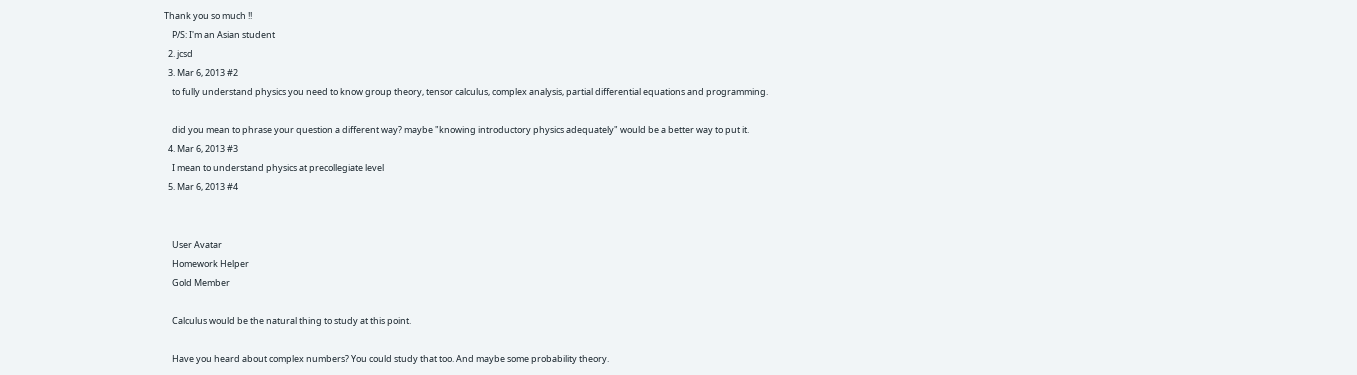Thank you so much !!
    P/S: I'm an Asian student
  2. jcsd
  3. Mar 6, 2013 #2
    to fully understand physics you need to know group theory, tensor calculus, complex analysis, partial differential equations and programming.

    did you mean to phrase your question a different way? maybe "knowing introductory physics adequately" would be a better way to put it.
  4. Mar 6, 2013 #3
    I mean to understand physics at precollegiate level
  5. Mar 6, 2013 #4


    User Avatar
    Homework Helper
    Gold Member

    Calculus would be the natural thing to study at this point.

    Have you heard about complex numbers? You could study that too. And maybe some probability theory.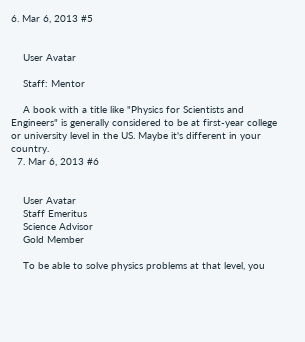6. Mar 6, 2013 #5


    User Avatar

    Staff: Mentor

    A book with a title like "Physics for Scientists and Engineers" is generally considered to be at first-year college or university level in the US. Maybe it's different in your country.
  7. Mar 6, 2013 #6


    User Avatar
    Staff Emeritus
    Science Advisor
    Gold Member

    To be able to solve physics problems at that level, you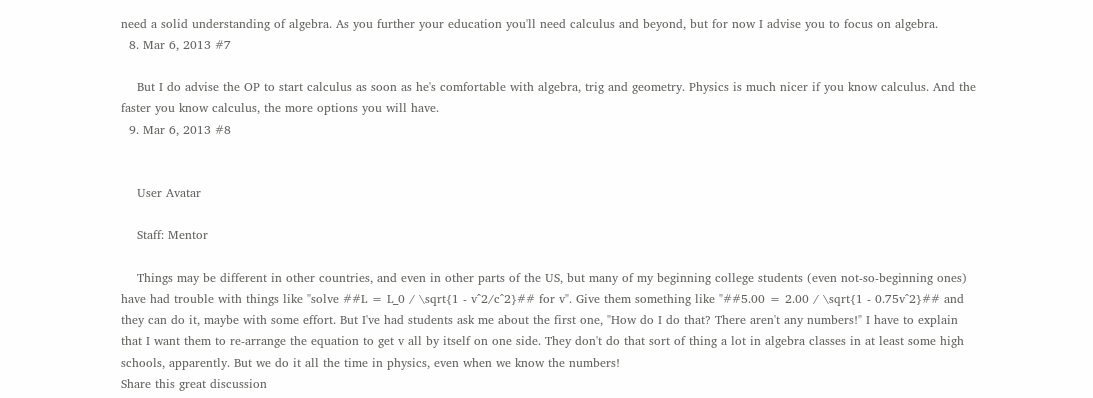need a solid understanding of algebra. As you further your education you'll need calculus and beyond, but for now I advise you to focus on algebra.
  8. Mar 6, 2013 #7

    But I do advise the OP to start calculus as soon as he's comfortable with algebra, trig and geometry. Physics is much nicer if you know calculus. And the faster you know calculus, the more options you will have.
  9. Mar 6, 2013 #8


    User Avatar

    Staff: Mentor

    Things may be different in other countries, and even in other parts of the US, but many of my beginning college students (even not-so-beginning ones) have had trouble with things like "solve ##L = L_0 / \sqrt{1 - v^2/c^2}## for v". Give them something like "##5.00 = 2.00 / \sqrt{1 - 0.75v^2}## and they can do it, maybe with some effort. But I've had students ask me about the first one, "How do I do that? There aren't any numbers!" I have to explain that I want them to re-arrange the equation to get v all by itself on one side. They don't do that sort of thing a lot in algebra classes in at least some high schools, apparently. But we do it all the time in physics, even when we know the numbers!
Share this great discussion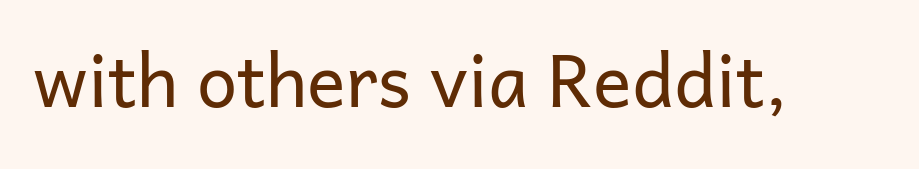with others via Reddit,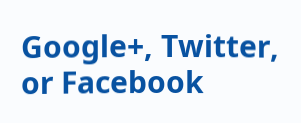Google+, Twitter, or Facebook